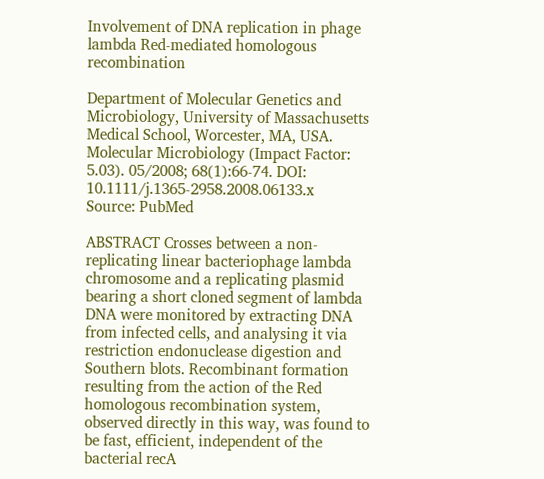Involvement of DNA replication in phage lambda Red-mediated homologous recombination

Department of Molecular Genetics and Microbiology, University of Massachusetts Medical School, Worcester, MA, USA.
Molecular Microbiology (Impact Factor: 5.03). 05/2008; 68(1):66-74. DOI: 10.1111/j.1365-2958.2008.06133.x
Source: PubMed

ABSTRACT Crosses between a non-replicating linear bacteriophage lambda chromosome and a replicating plasmid bearing a short cloned segment of lambda DNA were monitored by extracting DNA from infected cells, and analysing it via restriction endonuclease digestion and Southern blots. Recombinant formation resulting from the action of the Red homologous recombination system, observed directly in this way, was found to be fast, efficient, independent of the bacterial recA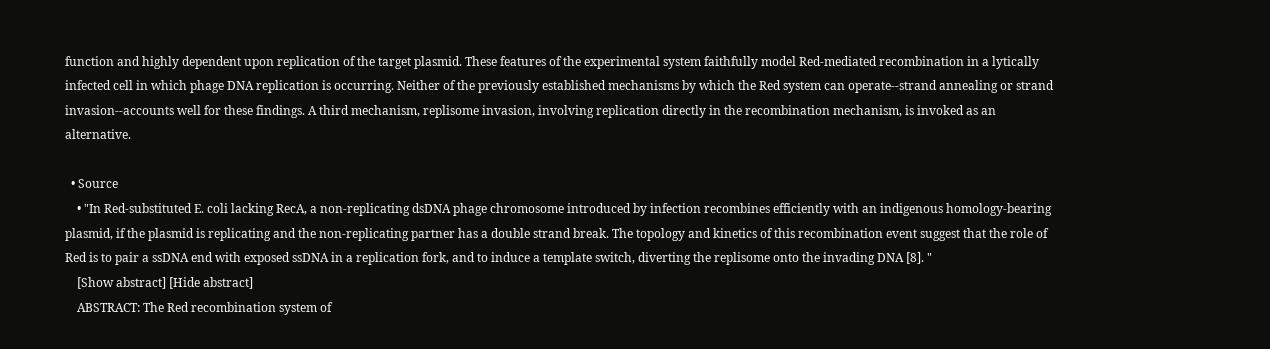function and highly dependent upon replication of the target plasmid. These features of the experimental system faithfully model Red-mediated recombination in a lytically infected cell in which phage DNA replication is occurring. Neither of the previously established mechanisms by which the Red system can operate--strand annealing or strand invasion--accounts well for these findings. A third mechanism, replisome invasion, involving replication directly in the recombination mechanism, is invoked as an alternative.

  • Source
    • "In Red-substituted E. coli lacking RecA, a non-replicating dsDNA phage chromosome introduced by infection recombines efficiently with an indigenous homology-bearing plasmid, if the plasmid is replicating and the non-replicating partner has a double strand break. The topology and kinetics of this recombination event suggest that the role of Red is to pair a ssDNA end with exposed ssDNA in a replication fork, and to induce a template switch, diverting the replisome onto the invading DNA [8]. "
    [Show abstract] [Hide abstract]
    ABSTRACT: The Red recombination system of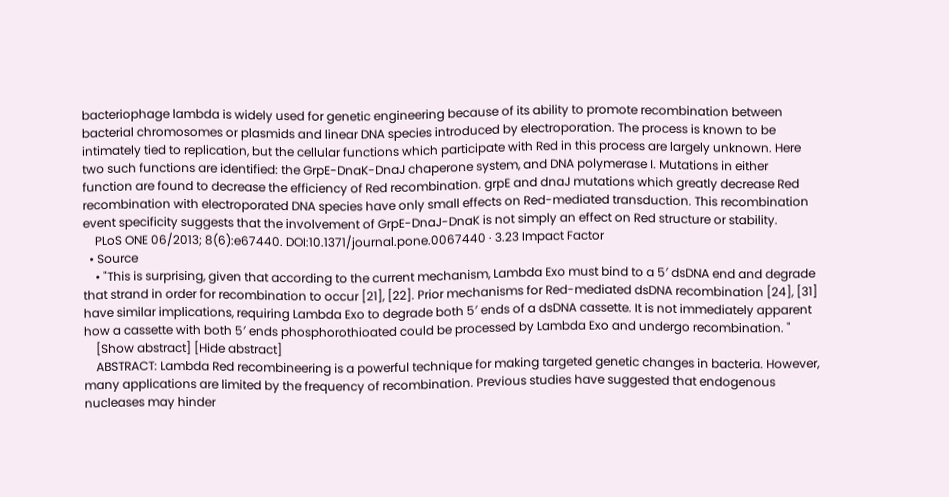bacteriophage lambda is widely used for genetic engineering because of its ability to promote recombination between bacterial chromosomes or plasmids and linear DNA species introduced by electroporation. The process is known to be intimately tied to replication, but the cellular functions which participate with Red in this process are largely unknown. Here two such functions are identified: the GrpE-DnaK-DnaJ chaperone system, and DNA polymerase I. Mutations in either function are found to decrease the efficiency of Red recombination. grpE and dnaJ mutations which greatly decrease Red recombination with electroporated DNA species have only small effects on Red-mediated transduction. This recombination event specificity suggests that the involvement of GrpE-DnaJ-DnaK is not simply an effect on Red structure or stability.
    PLoS ONE 06/2013; 8(6):e67440. DOI:10.1371/journal.pone.0067440 · 3.23 Impact Factor
  • Source
    • "This is surprising, given that according to the current mechanism, Lambda Exo must bind to a 5′ dsDNA end and degrade that strand in order for recombination to occur [21], [22]. Prior mechanisms for Red-mediated dsDNA recombination [24], [31] have similar implications, requiring Lambda Exo to degrade both 5′ ends of a dsDNA cassette. It is not immediately apparent how a cassette with both 5′ ends phosphorothioated could be processed by Lambda Exo and undergo recombination. "
    [Show abstract] [Hide abstract]
    ABSTRACT: Lambda Red recombineering is a powerful technique for making targeted genetic changes in bacteria. However, many applications are limited by the frequency of recombination. Previous studies have suggested that endogenous nucleases may hinder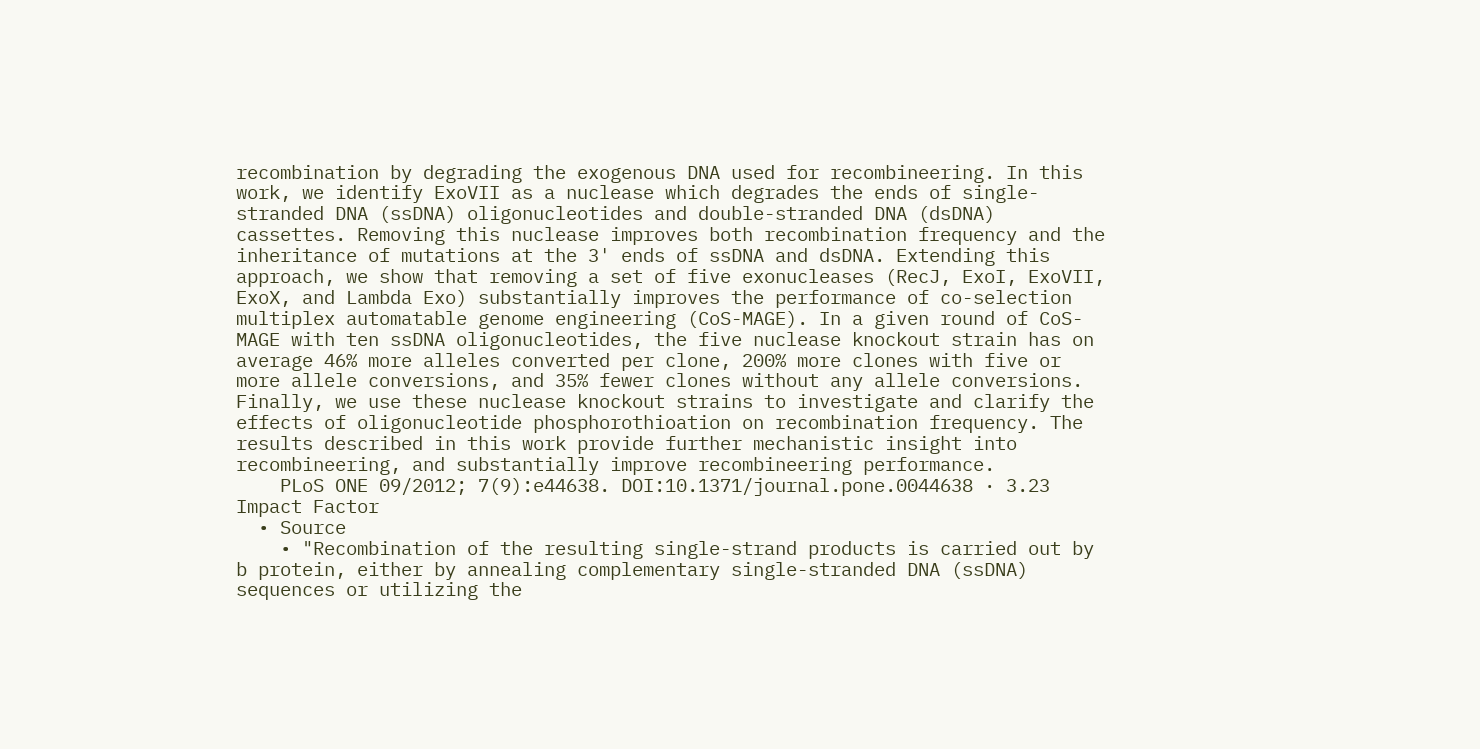recombination by degrading the exogenous DNA used for recombineering. In this work, we identify ExoVII as a nuclease which degrades the ends of single-stranded DNA (ssDNA) oligonucleotides and double-stranded DNA (dsDNA) cassettes. Removing this nuclease improves both recombination frequency and the inheritance of mutations at the 3' ends of ssDNA and dsDNA. Extending this approach, we show that removing a set of five exonucleases (RecJ, ExoI, ExoVII, ExoX, and Lambda Exo) substantially improves the performance of co-selection multiplex automatable genome engineering (CoS-MAGE). In a given round of CoS-MAGE with ten ssDNA oligonucleotides, the five nuclease knockout strain has on average 46% more alleles converted per clone, 200% more clones with five or more allele conversions, and 35% fewer clones without any allele conversions. Finally, we use these nuclease knockout strains to investigate and clarify the effects of oligonucleotide phosphorothioation on recombination frequency. The results described in this work provide further mechanistic insight into recombineering, and substantially improve recombineering performance.
    PLoS ONE 09/2012; 7(9):e44638. DOI:10.1371/journal.pone.0044638 · 3.23 Impact Factor
  • Source
    • "Recombination of the resulting single-strand products is carried out by b protein, either by annealing complementary single-stranded DNA (ssDNA) sequences or utilizing the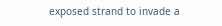exposed strand to invade a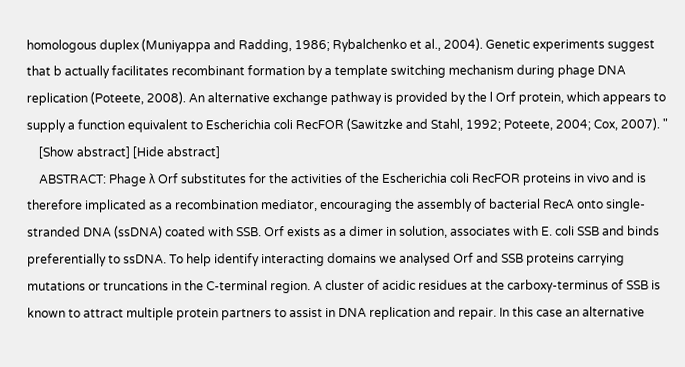homologous duplex (Muniyappa and Radding, 1986; Rybalchenko et al., 2004). Genetic experiments suggest that b actually facilitates recombinant formation by a template switching mechanism during phage DNA replication (Poteete, 2008). An alternative exchange pathway is provided by the l Orf protein, which appears to supply a function equivalent to Escherichia coli RecFOR (Sawitzke and Stahl, 1992; Poteete, 2004; Cox, 2007). "
    [Show abstract] [Hide abstract]
    ABSTRACT: Phage λ Orf substitutes for the activities of the Escherichia coli RecFOR proteins in vivo and is therefore implicated as a recombination mediator, encouraging the assembly of bacterial RecA onto single-stranded DNA (ssDNA) coated with SSB. Orf exists as a dimer in solution, associates with E. coli SSB and binds preferentially to ssDNA. To help identify interacting domains we analysed Orf and SSB proteins carrying mutations or truncations in the C-terminal region. A cluster of acidic residues at the carboxy-terminus of SSB is known to attract multiple protein partners to assist in DNA replication and repair. In this case an alternative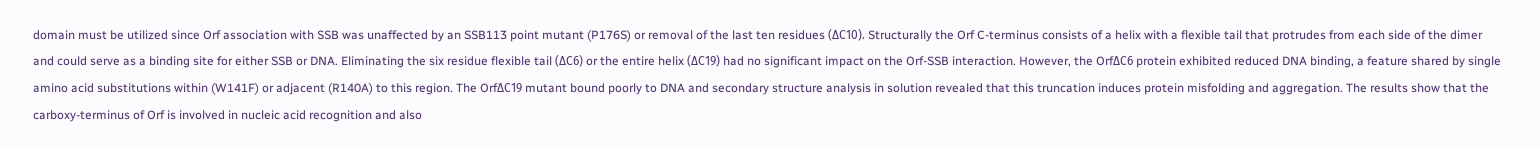domain must be utilized since Orf association with SSB was unaffected by an SSB113 point mutant (P176S) or removal of the last ten residues (ΔC10). Structurally the Orf C-terminus consists of a helix with a flexible tail that protrudes from each side of the dimer and could serve as a binding site for either SSB or DNA. Eliminating the six residue flexible tail (ΔC6) or the entire helix (ΔC19) had no significant impact on the Orf-SSB interaction. However, the OrfΔC6 protein exhibited reduced DNA binding, a feature shared by single amino acid substitutions within (W141F) or adjacent (R140A) to this region. The OrfΔC19 mutant bound poorly to DNA and secondary structure analysis in solution revealed that this truncation induces protein misfolding and aggregation. The results show that the carboxy-terminus of Orf is involved in nucleic acid recognition and also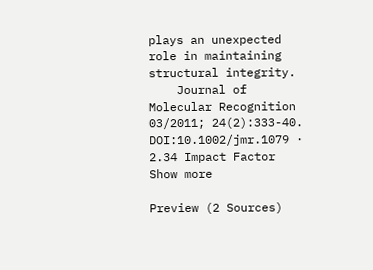plays an unexpected role in maintaining structural integrity.
    Journal of Molecular Recognition 03/2011; 24(2):333-40. DOI:10.1002/jmr.1079 · 2.34 Impact Factor
Show more

Preview (2 Sources)